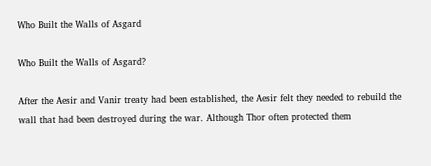Who Built the Walls of Asgard

Who Built the Walls of Asgard?

After the Aesir and Vanir treaty had been established, the Aesir felt they needed to rebuild the wall that had been destroyed during the war. Although Thor often protected them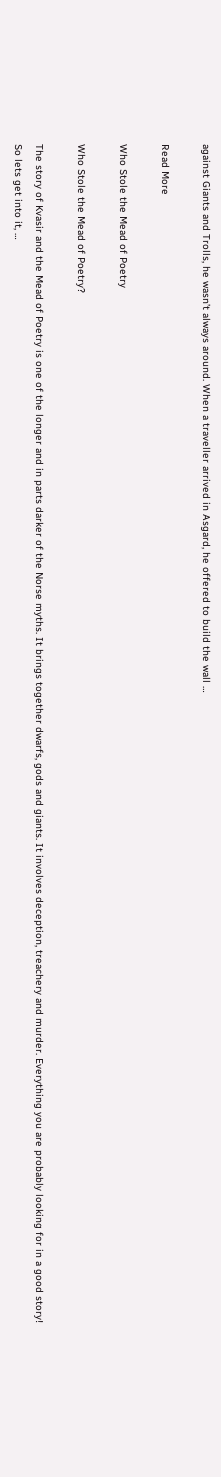against Giants and Trolls, he wasn’t always around. When a traveller arrived in Asgard, he offered to build the wall …

Read More

Who Stole the Mead of Poetry

Who Stole the Mead of Poetry?

The story of Kvasir and the Mead of Poetry is one of the longer and in parts darker of the Norse myths. It brings together dwarfs, gods and giants. It involves deception, treachery and murder. Everything you are probably looking for in a good story!  So lets get into it, …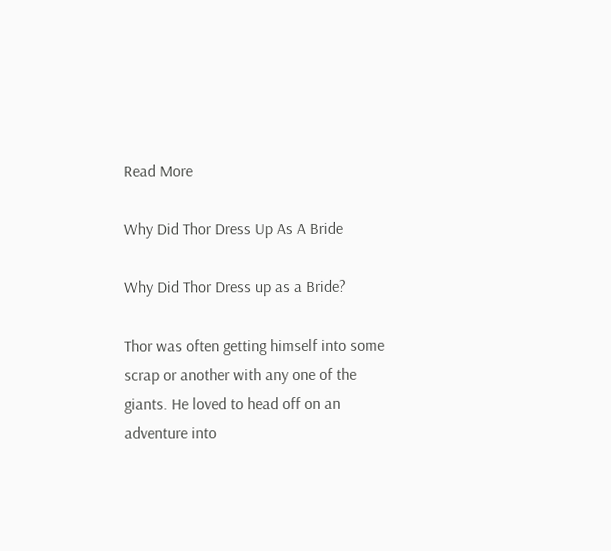Read More

Why Did Thor Dress Up As A Bride

Why Did Thor Dress up as a Bride?

Thor was often getting himself into some scrap or another with any one of the giants. He loved to head off on an adventure into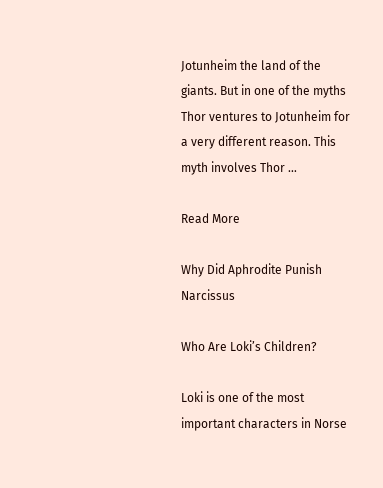Jotunheim the land of the giants. But in one of the myths Thor ventures to Jotunheim for a very different reason. This myth involves Thor …

Read More

Why Did Aphrodite Punish Narcissus

Who Are Loki’s Children?

Loki is one of the most important characters in Norse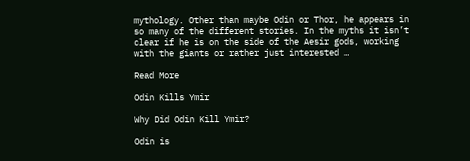mythology. Other than maybe Odin or Thor, he appears in so many of the different stories. In the myths it isn’t clear if he is on the side of the Aesir gods, working with the giants or rather just interested …

Read More

Odin Kills Ymir

Why Did Odin Kill Ymir?

Odin is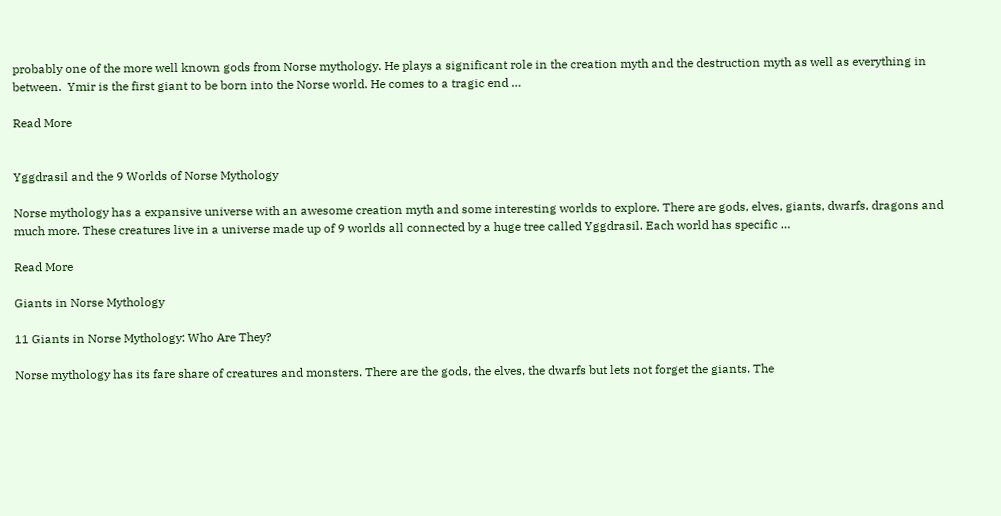probably one of the more well known gods from Norse mythology. He plays a significant role in the creation myth and the destruction myth as well as everything in between.  Ymir is the first giant to be born into the Norse world. He comes to a tragic end …

Read More


Yggdrasil and the 9 Worlds of Norse Mythology

Norse mythology has a expansive universe with an awesome creation myth and some interesting worlds to explore. There are gods, elves, giants, dwarfs, dragons and much more. These creatures live in a universe made up of 9 worlds all connected by a huge tree called Yggdrasil. Each world has specific …

Read More

Giants in Norse Mythology

11 Giants in Norse Mythology: Who Are They?

Norse mythology has its fare share of creatures and monsters. There are the gods, the elves, the dwarfs but lets not forget the giants. The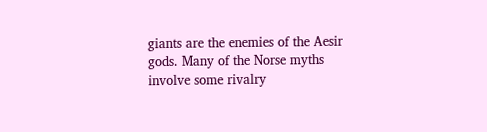giants are the enemies of the Aesir gods. Many of the Norse myths involve some rivalry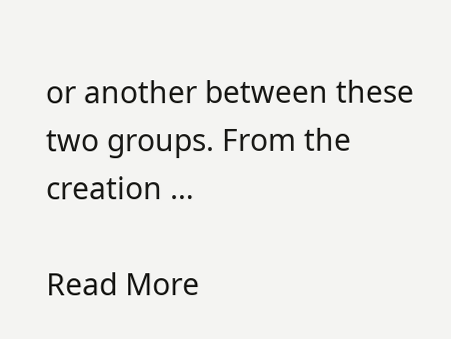or another between these two groups. From the creation …

Read More